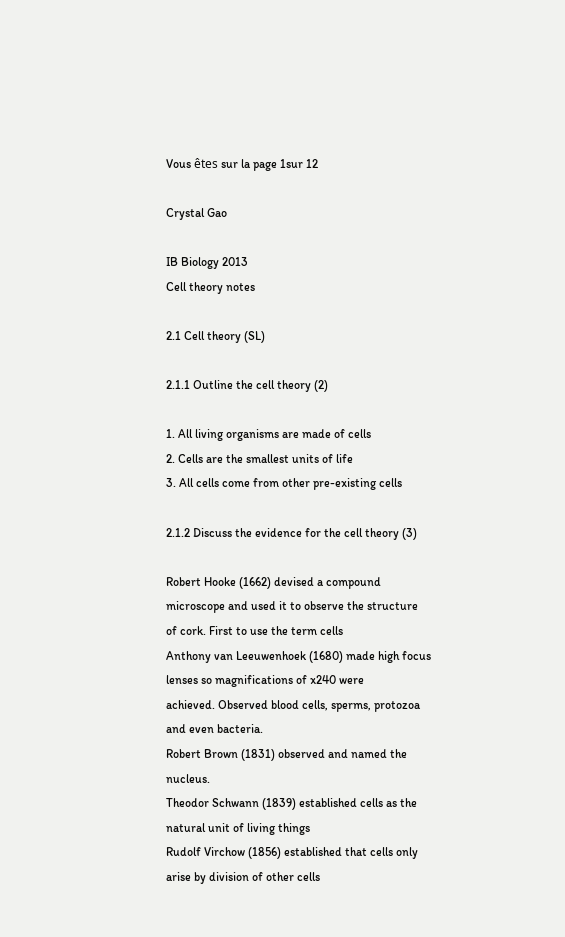Vous êtes sur la page 1sur 12

Crystal Gao

IB Biology 2013
Cell theory notes

2.1 Cell theory (SL)

2.1.1 Outline the cell theory (2)

1. All living organisms are made of cells
2. Cells are the smallest units of life
3. All cells come from other pre-existing cells

2.1.2 Discuss the evidence for the cell theory (3)

Robert Hooke (1662) devised a compound microscope and used it to observe the structure
of cork. First to use the term cells
Anthony van Leeuwenhoek (1680) made high focus lenses so magnifications of x240 were
achieved. Observed blood cells, sperms, protozoa and even bacteria.
Robert Brown (1831) observed and named the nucleus.
Theodor Schwann (1839) established cells as the natural unit of living things
Rudolf Virchow (1856) established that cells only arise by division of other cells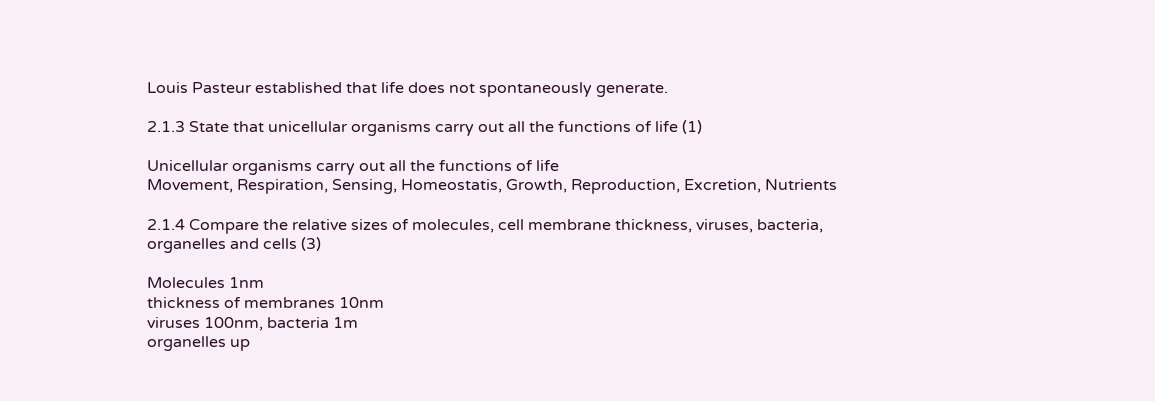Louis Pasteur established that life does not spontaneously generate.

2.1.3 State that unicellular organisms carry out all the functions of life (1)

Unicellular organisms carry out all the functions of life
Movement, Respiration, Sensing, Homeostatis, Growth, Reproduction, Excretion, Nutrients

2.1.4 Compare the relative sizes of molecules, cell membrane thickness, viruses, bacteria,
organelles and cells (3)

Molecules 1nm
thickness of membranes 10nm
viruses 100nm, bacteria 1m
organelles up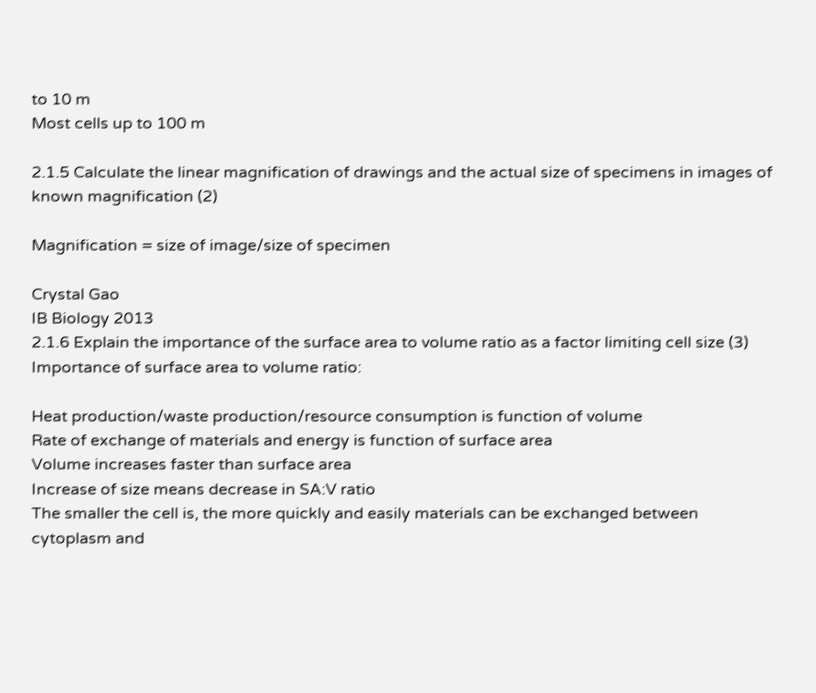to 10 m
Most cells up to 100 m

2.1.5 Calculate the linear magnification of drawings and the actual size of specimens in images of
known magnification (2)

Magnification = size of image/size of specimen

Crystal Gao
IB Biology 2013
2.1.6 Explain the importance of the surface area to volume ratio as a factor limiting cell size (3)
Importance of surface area to volume ratio:

Heat production/waste production/resource consumption is function of volume
Rate of exchange of materials and energy is function of surface area
Volume increases faster than surface area
Increase of size means decrease in SA:V ratio
The smaller the cell is, the more quickly and easily materials can be exchanged between
cytoplasm and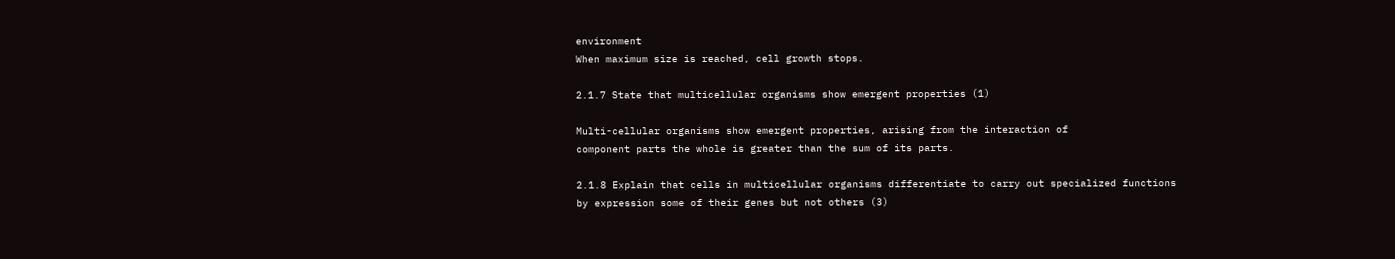environment
When maximum size is reached, cell growth stops.

2.1.7 State that multicellular organisms show emergent properties (1)

Multi-cellular organisms show emergent properties, arising from the interaction of
component parts the whole is greater than the sum of its parts.

2.1.8 Explain that cells in multicellular organisms differentiate to carry out specialized functions
by expression some of their genes but not others (3)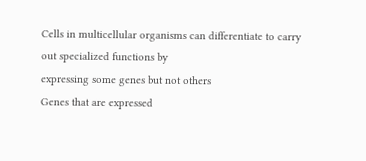Cells in multicellular organisms can differentiate to carry out specialized functions by
expressing some genes but not others
Genes that are expressed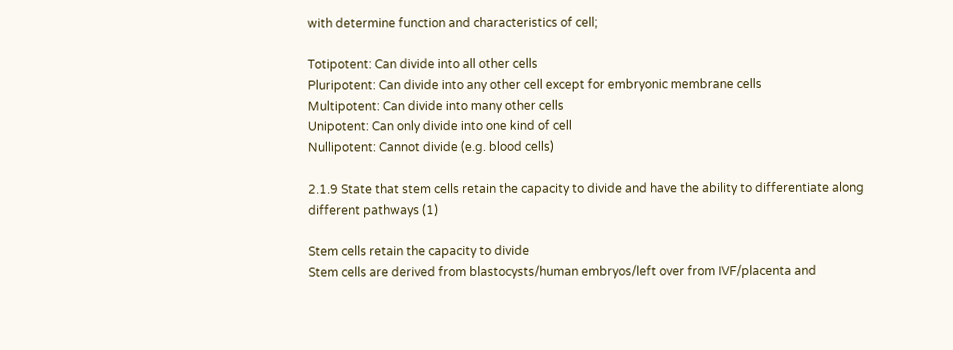with determine function and characteristics of cell;

Totipotent: Can divide into all other cells
Pluripotent: Can divide into any other cell except for embryonic membrane cells
Multipotent: Can divide into many other cells
Unipotent: Can only divide into one kind of cell
Nullipotent: Cannot divide (e.g. blood cells)

2.1.9 State that stem cells retain the capacity to divide and have the ability to differentiate along
different pathways (1)

Stem cells retain the capacity to divide
Stem cells are derived from blastocysts/human embryos/left over from IVF/placenta and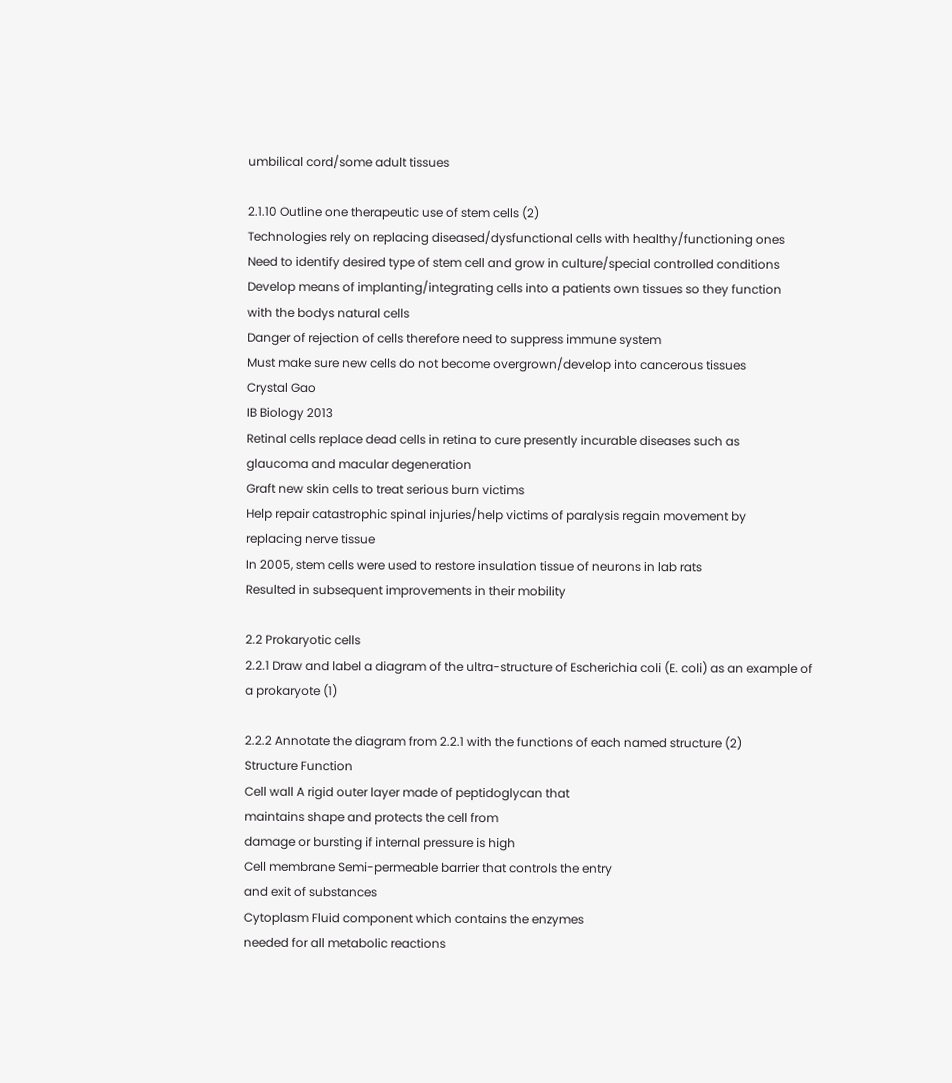umbilical cord/some adult tissues

2.1.10 Outline one therapeutic use of stem cells (2)
Technologies rely on replacing diseased/dysfunctional cells with healthy/functioning ones
Need to identify desired type of stem cell and grow in culture/special controlled conditions
Develop means of implanting/integrating cells into a patients own tissues so they function
with the bodys natural cells
Danger of rejection of cells therefore need to suppress immune system
Must make sure new cells do not become overgrown/develop into cancerous tissues
Crystal Gao
IB Biology 2013
Retinal cells replace dead cells in retina to cure presently incurable diseases such as
glaucoma and macular degeneration
Graft new skin cells to treat serious burn victims
Help repair catastrophic spinal injuries/help victims of paralysis regain movement by
replacing nerve tissue
In 2005, stem cells were used to restore insulation tissue of neurons in lab rats
Resulted in subsequent improvements in their mobility

2.2 Prokaryotic cells
2.2.1 Draw and label a diagram of the ultra-structure of Escherichia coli (E. coli) as an example of
a prokaryote (1)

2.2.2 Annotate the diagram from 2.2.1 with the functions of each named structure (2)
Structure Function
Cell wall A rigid outer layer made of peptidoglycan that
maintains shape and protects the cell from
damage or bursting if internal pressure is high
Cell membrane Semi-permeable barrier that controls the entry
and exit of substances
Cytoplasm Fluid component which contains the enzymes
needed for all metabolic reactions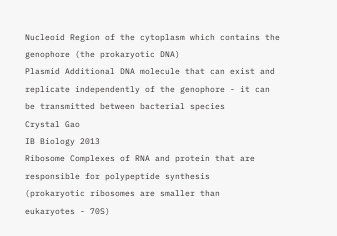Nucleoid Region of the cytoplasm which contains the
genophore (the prokaryotic DNA)
Plasmid Additional DNA molecule that can exist and
replicate independently of the genophore - it can
be transmitted between bacterial species
Crystal Gao
IB Biology 2013
Ribosome Complexes of RNA and protein that are
responsible for polypeptide synthesis
(prokaryotic ribosomes are smaller than
eukaryotes - 70S)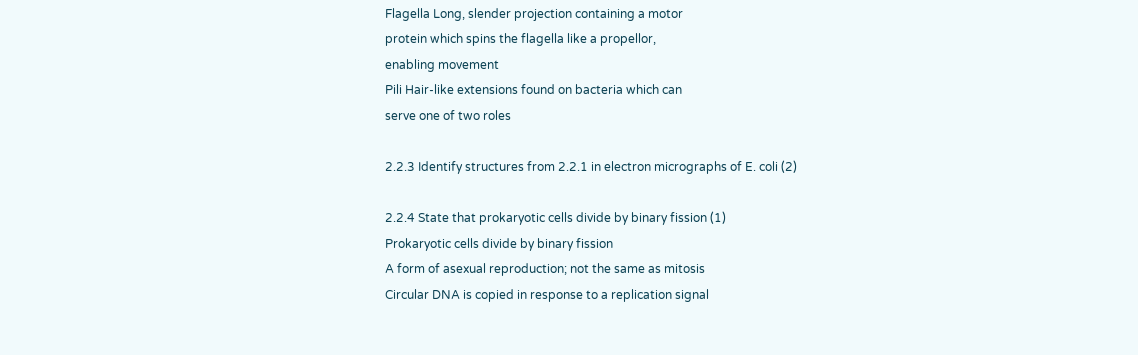Flagella Long, slender projection containing a motor
protein which spins the flagella like a propellor,
enabling movement
Pili Hair-like extensions found on bacteria which can
serve one of two roles

2.2.3 Identify structures from 2.2.1 in electron micrographs of E. coli (2)

2.2.4 State that prokaryotic cells divide by binary fission (1)
Prokaryotic cells divide by binary fission
A form of asexual reproduction; not the same as mitosis
Circular DNA is copied in response to a replication signal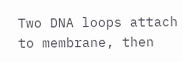Two DNA loops attach to membrane, then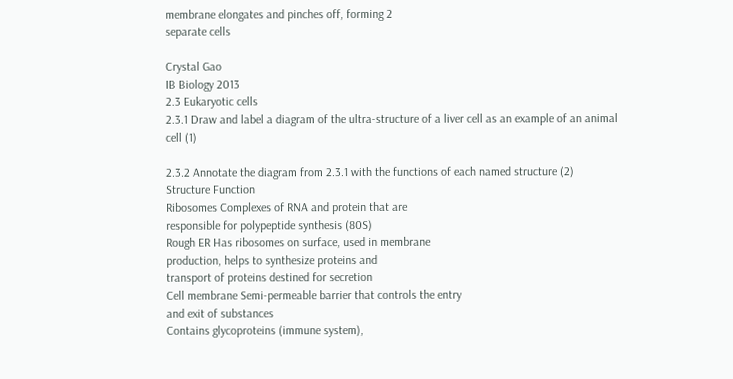membrane elongates and pinches off, forming 2
separate cells

Crystal Gao
IB Biology 2013
2.3 Eukaryotic cells
2.3.1 Draw and label a diagram of the ultra-structure of a liver cell as an example of an animal
cell (1)

2.3.2 Annotate the diagram from 2.3.1 with the functions of each named structure (2)
Structure Function
Ribosomes Complexes of RNA and protein that are
responsible for polypeptide synthesis (80S)
Rough ER Has ribosomes on surface, used in membrane
production, helps to synthesize proteins and
transport of proteins destined for secretion
Cell membrane Semi-permeable barrier that controls the entry
and exit of substances
Contains glycoproteins (immune system),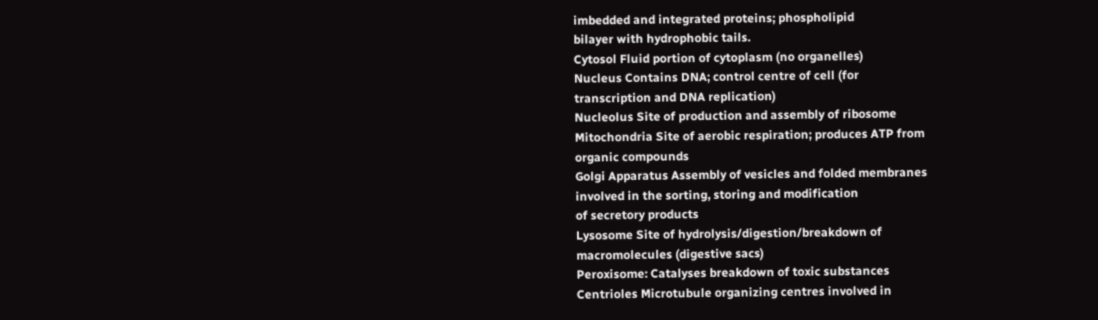imbedded and integrated proteins; phospholipid
bilayer with hydrophobic tails.
Cytosol Fluid portion of cytoplasm (no organelles)
Nucleus Contains DNA; control centre of cell (for
transcription and DNA replication)
Nucleolus Site of production and assembly of ribosome
Mitochondria Site of aerobic respiration; produces ATP from
organic compounds
Golgi Apparatus Assembly of vesicles and folded membranes
involved in the sorting, storing and modification
of secretory products
Lysosome Site of hydrolysis/digestion/breakdown of
macromolecules (digestive sacs)
Peroxisome: Catalyses breakdown of toxic substances
Centrioles Microtubule organizing centres involved in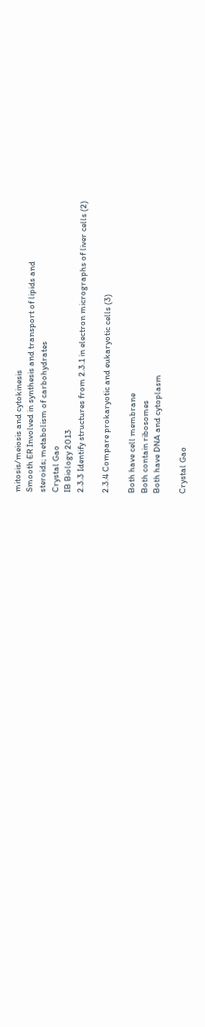mitosis/meiosis and cytokinesis
Smooth ER Involved in synthesis and transport of lipids and
steroids; metabolism of carbohydrates
Crystal Gao
IB Biology 2013
2.3.3 Identify structures from 2.3.1 in electron micrographs of liver cells (2)

2.3.4 Compare prokaryotic and eukaryotic cells (3)

Both have cell membrane
Both contain ribosomes
Both have DNA and cytoplasm

Crystal Gao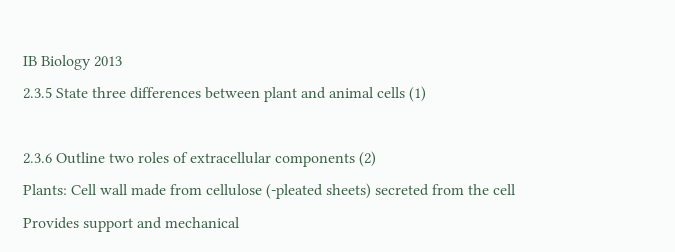IB Biology 2013
2.3.5 State three differences between plant and animal cells (1)

2.3.6 Outline two roles of extracellular components (2)
Plants: Cell wall made from cellulose (-pleated sheets) secreted from the cell
Provides support and mechanical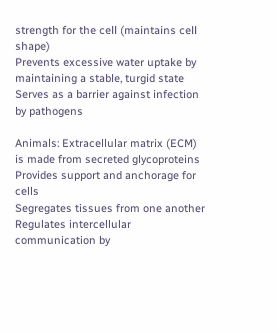strength for the cell (maintains cell shape)
Prevents excessive water uptake by maintaining a stable, turgid state
Serves as a barrier against infection by pathogens

Animals: Extracellular matrix (ECM) is made from secreted glycoproteins
Provides support and anchorage for cells
Segregates tissues from one another
Regulates intercellular communication by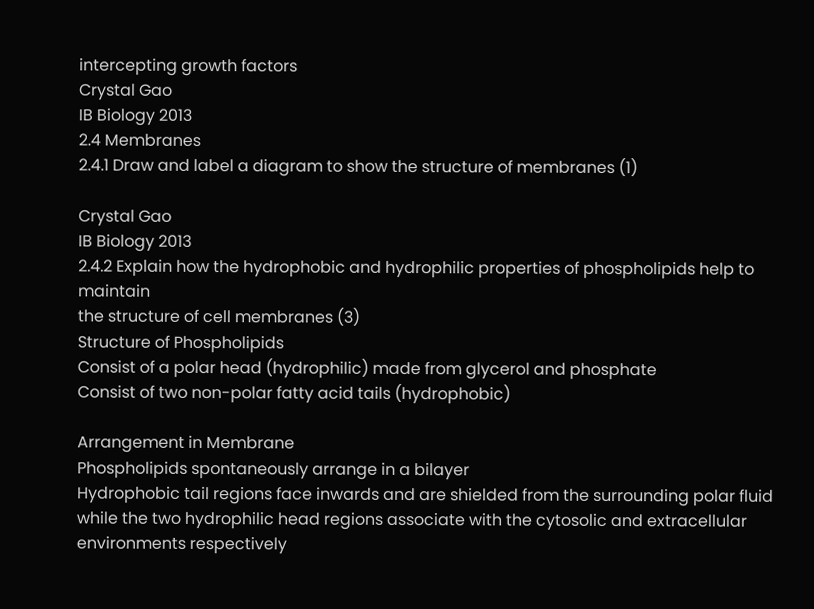intercepting growth factors
Crystal Gao
IB Biology 2013
2.4 Membranes
2.4.1 Draw and label a diagram to show the structure of membranes (1)

Crystal Gao
IB Biology 2013
2.4.2 Explain how the hydrophobic and hydrophilic properties of phospholipids help to maintain
the structure of cell membranes (3)
Structure of Phospholipids
Consist of a polar head (hydrophilic) made from glycerol and phosphate
Consist of two non-polar fatty acid tails (hydrophobic)

Arrangement in Membrane
Phospholipids spontaneously arrange in a bilayer
Hydrophobic tail regions face inwards and are shielded from the surrounding polar fluid
while the two hydrophilic head regions associate with the cytosolic and extracellular
environments respectively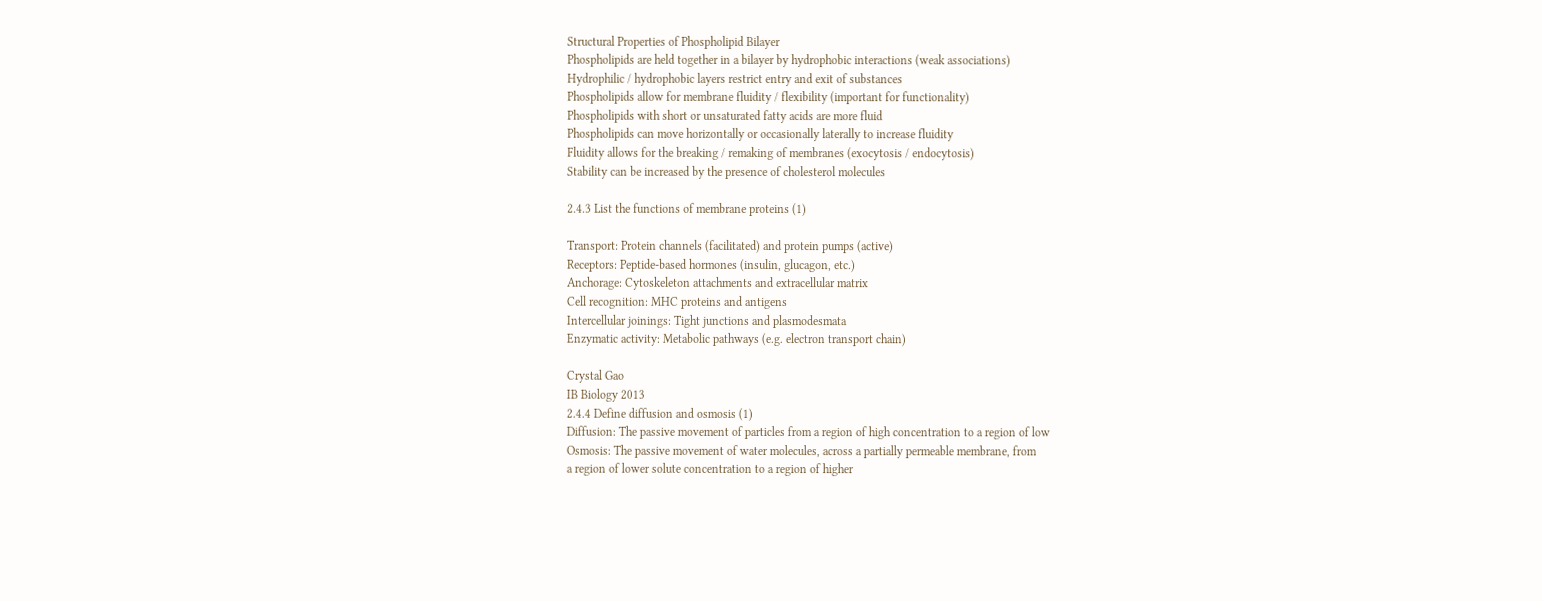Structural Properties of Phospholipid Bilayer
Phospholipids are held together in a bilayer by hydrophobic interactions (weak associations)
Hydrophilic / hydrophobic layers restrict entry and exit of substances
Phospholipids allow for membrane fluidity / flexibility (important for functionality)
Phospholipids with short or unsaturated fatty acids are more fluid
Phospholipids can move horizontally or occasionally laterally to increase fluidity
Fluidity allows for the breaking / remaking of membranes (exocytosis / endocytosis)
Stability can be increased by the presence of cholesterol molecules

2.4.3 List the functions of membrane proteins (1)

Transport: Protein channels (facilitated) and protein pumps (active)
Receptors: Peptide-based hormones (insulin, glucagon, etc.)
Anchorage: Cytoskeleton attachments and extracellular matrix
Cell recognition: MHC proteins and antigens
Intercellular joinings: Tight junctions and plasmodesmata
Enzymatic activity: Metabolic pathways (e.g. electron transport chain)

Crystal Gao
IB Biology 2013
2.4.4 Define diffusion and osmosis (1)
Diffusion: The passive movement of particles from a region of high concentration to a region of low
Osmosis: The passive movement of water molecules, across a partially permeable membrane, from
a region of lower solute concentration to a region of higher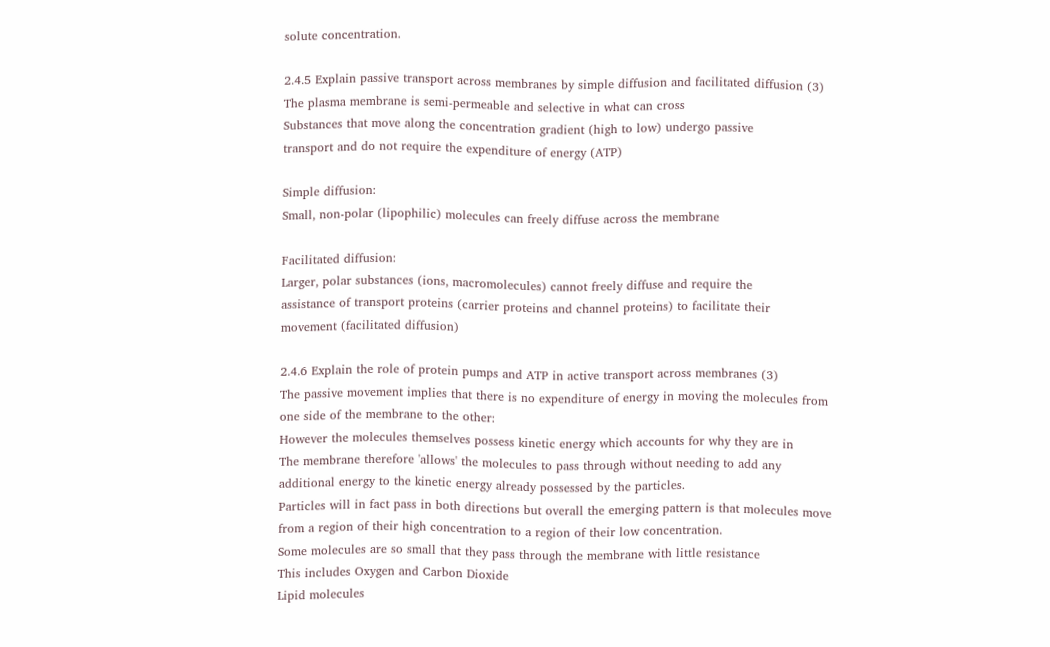solute concentration.

2.4.5 Explain passive transport across membranes by simple diffusion and facilitated diffusion (3)
The plasma membrane is semi-permeable and selective in what can cross
Substances that move along the concentration gradient (high to low) undergo passive
transport and do not require the expenditure of energy (ATP)

Simple diffusion:
Small, non-polar (lipophilic) molecules can freely diffuse across the membrane

Facilitated diffusion:
Larger, polar substances (ions, macromolecules) cannot freely diffuse and require the
assistance of transport proteins (carrier proteins and channel proteins) to facilitate their
movement (facilitated diffusion)

2.4.6 Explain the role of protein pumps and ATP in active transport across membranes (3)
The passive movement implies that there is no expenditure of energy in moving the molecules from
one side of the membrane to the other:
However the molecules themselves possess kinetic energy which accounts for why they are in
The membrane therefore 'allows' the molecules to pass through without needing to add any
additional energy to the kinetic energy already possessed by the particles.
Particles will in fact pass in both directions but overall the emerging pattern is that molecules move
from a region of their high concentration to a region of their low concentration.
Some molecules are so small that they pass through the membrane with little resistance
This includes Oxygen and Carbon Dioxide
Lipid molecules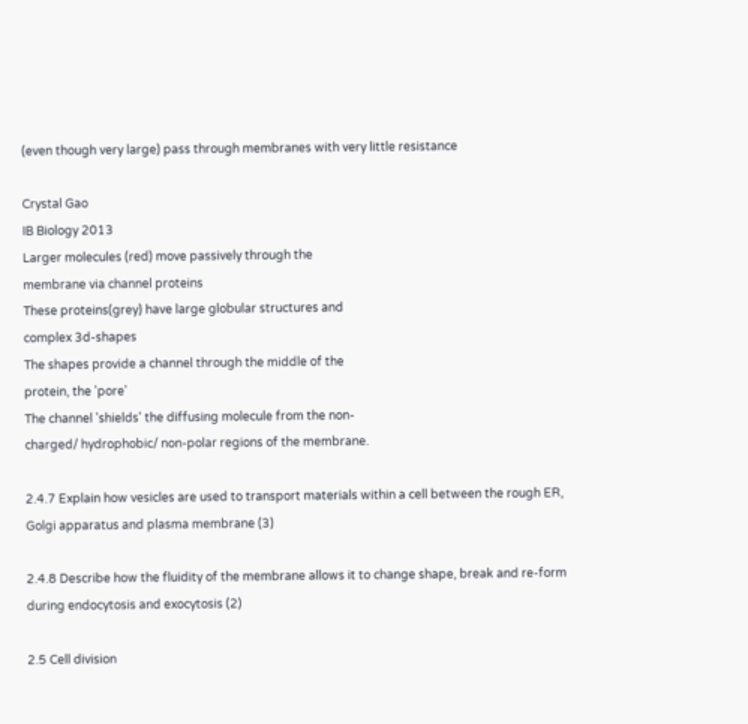(even though very large) pass through membranes with very little resistance

Crystal Gao
IB Biology 2013
Larger molecules (red) move passively through the
membrane via channel proteins
These proteins(grey) have large globular structures and
complex 3d-shapes
The shapes provide a channel through the middle of the
protein, the 'pore'
The channel 'shields' the diffusing molecule from the non-
charged/ hydrophobic/ non-polar regions of the membrane.

2.4.7 Explain how vesicles are used to transport materials within a cell between the rough ER,
Golgi apparatus and plasma membrane (3)

2.4.8 Describe how the fluidity of the membrane allows it to change shape, break and re-form
during endocytosis and exocytosis (2)

2.5 Cell division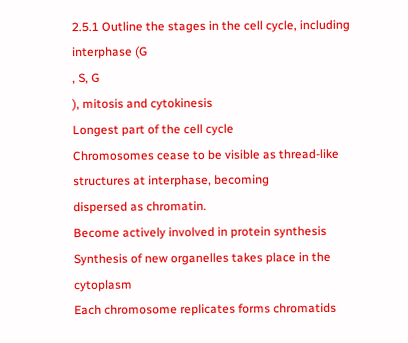2.5.1 Outline the stages in the cell cycle, including interphase (G
, S, G
), mitosis and cytokinesis
Longest part of the cell cycle
Chromosomes cease to be visible as thread-like structures at interphase, becoming
dispersed as chromatin.
Become actively involved in protein synthesis
Synthesis of new organelles takes place in the cytoplasm
Each chromosome replicates forms chromatids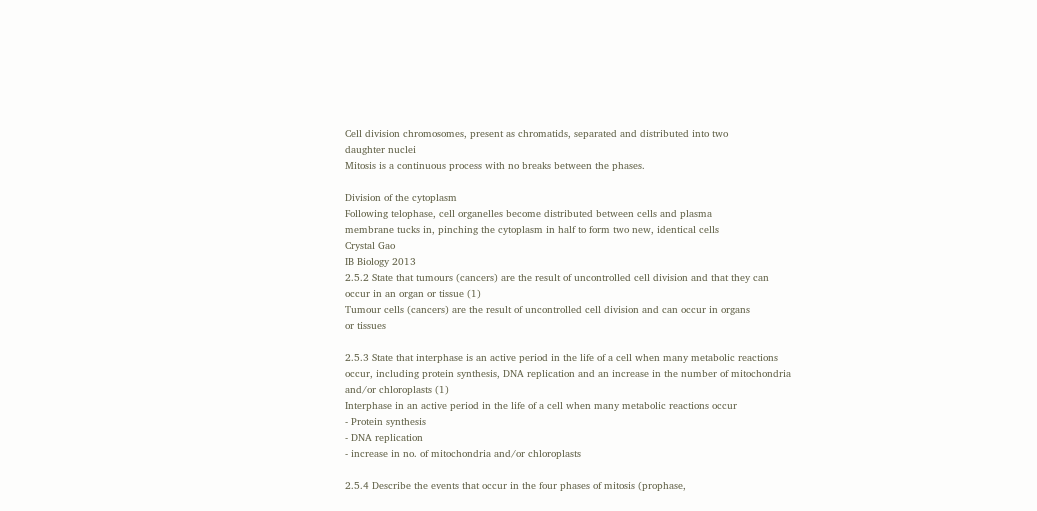Cell division chromosomes, present as chromatids, separated and distributed into two
daughter nuclei
Mitosis is a continuous process with no breaks between the phases.

Division of the cytoplasm
Following telophase, cell organelles become distributed between cells and plasma
membrane tucks in, pinching the cytoplasm in half to form two new, identical cells
Crystal Gao
IB Biology 2013
2.5.2 State that tumours (cancers) are the result of uncontrolled cell division and that they can
occur in an organ or tissue (1)
Tumour cells (cancers) are the result of uncontrolled cell division and can occur in organs
or tissues

2.5.3 State that interphase is an active period in the life of a cell when many metabolic reactions
occur, including protein synthesis, DNA replication and an increase in the number of mitochondria
and/or chloroplasts (1)
Interphase in an active period in the life of a cell when many metabolic reactions occur
- Protein synthesis
- DNA replication
- increase in no. of mitochondria and/or chloroplasts

2.5.4 Describe the events that occur in the four phases of mitosis (prophase,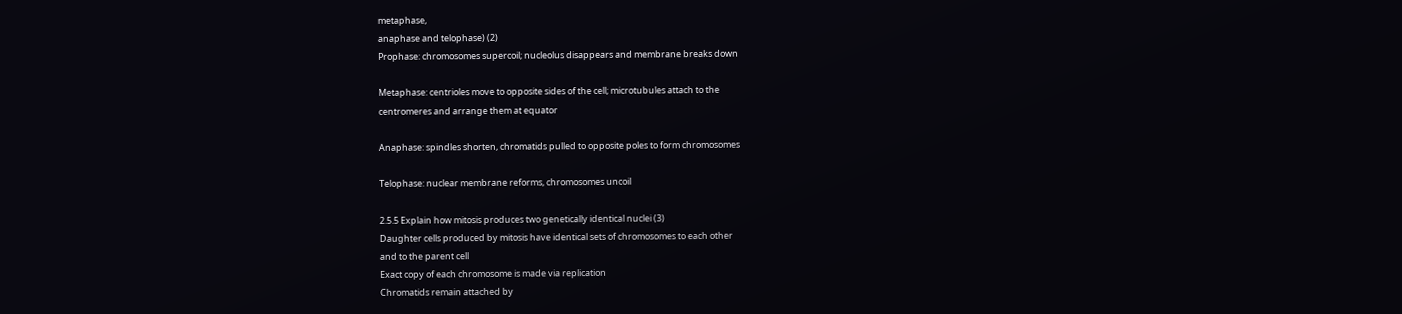metaphase,
anaphase and telophase) (2)
Prophase: chromosomes supercoil; nucleolus disappears and membrane breaks down

Metaphase: centrioles move to opposite sides of the cell; microtubules attach to the
centromeres and arrange them at equator

Anaphase: spindles shorten, chromatids pulled to opposite poles to form chromosomes

Telophase: nuclear membrane reforms, chromosomes uncoil

2.5.5 Explain how mitosis produces two genetically identical nuclei (3)
Daughter cells produced by mitosis have identical sets of chromosomes to each other
and to the parent cell
Exact copy of each chromosome is made via replication
Chromatids remain attached by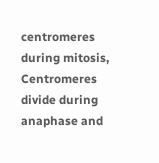centromeres during mitosis,
Centromeres divide during anaphase and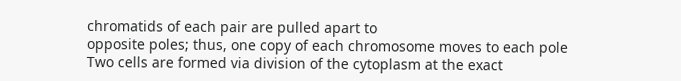chromatids of each pair are pulled apart to
opposite poles; thus, one copy of each chromosome moves to each pole
Two cells are formed via division of the cytoplasm at the exact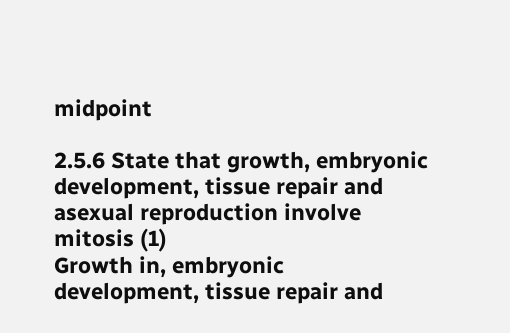midpoint

2.5.6 State that growth, embryonic development, tissue repair and asexual reproduction involve
mitosis (1)
Growth in, embryonic development, tissue repair and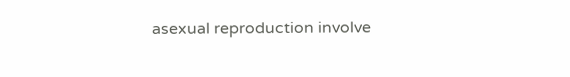asexual reproduction involve